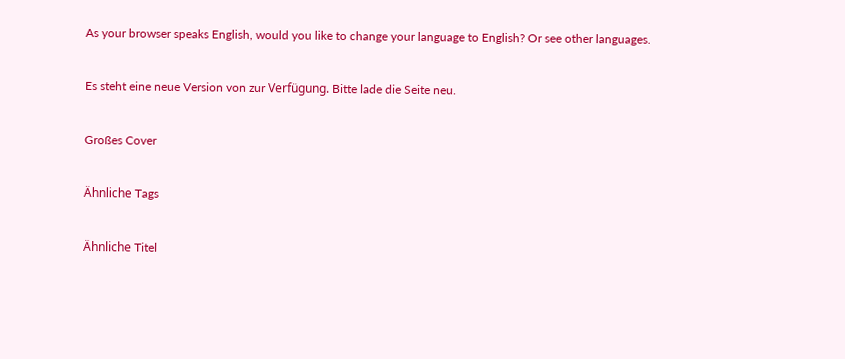As your browser speaks English, would you like to change your language to English? Or see other languages.

Es steht eine neue Version von zur Verfügung. Bitte lade die Seite neu.

Großes Cover

Ähnliche Tags

Ähnliche Titel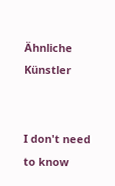Ähnliche Künstler


I don't need to know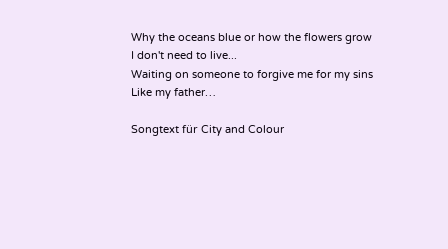Why the oceans blue or how the flowers grow
I don't need to live...
Waiting on someone to forgive me for my sins
Like my father…

Songtext für City and Colour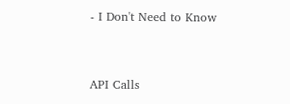- I Don't Need to Know


API Calls